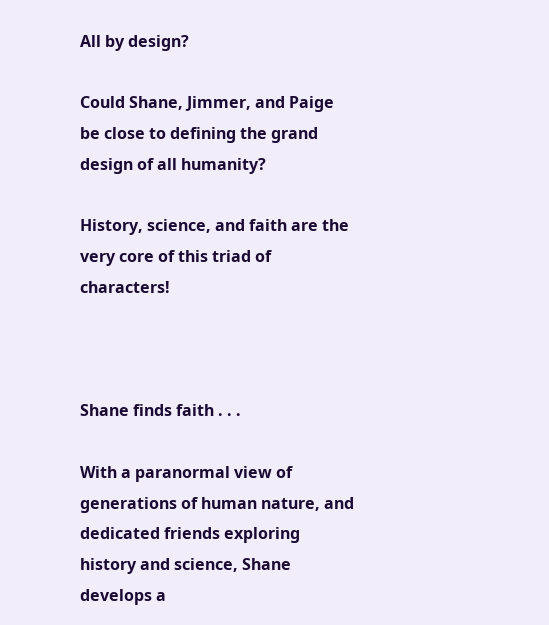All by design?

Could Shane, Jimmer, and Paige be close to defining the grand design of all humanity?

History, science, and faith are the very core of this triad of characters!



Shane finds faith . . .

With a paranormal view of generations of human nature, and dedicated friends exploring history and science, Shane develops a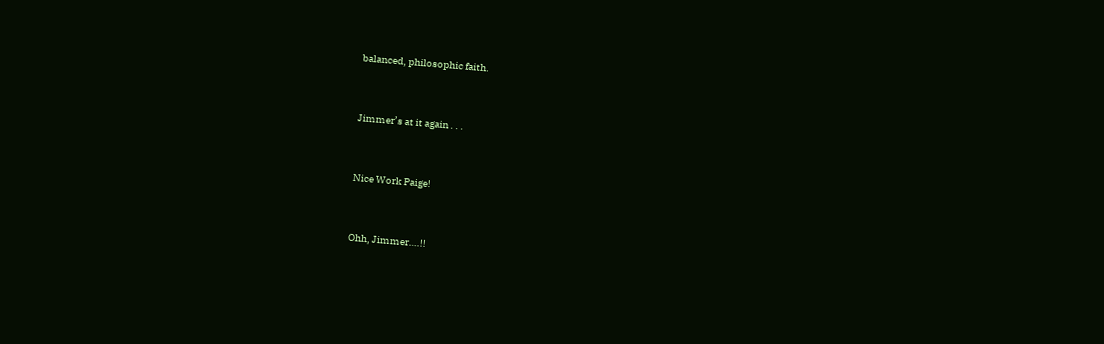balanced, philosophic faith.


Jimmer’s at it again . . .


Nice Work Paige!


Ohh, Jimmer….!!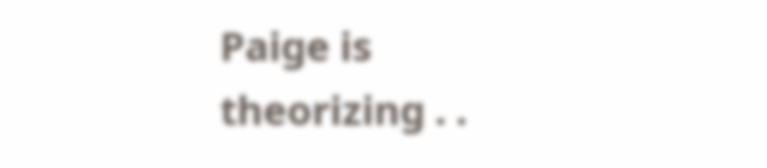Paige is theorizing . .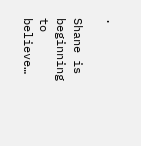.

Shane is beginning to believe…